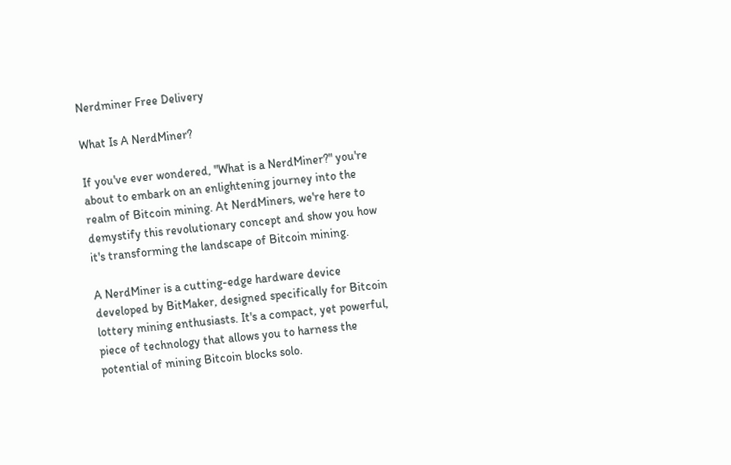Nerdminer Free Delivery

What Is A NerdMiner?

If you've ever wondered, "What is a NerdMiner?" you're about to embark on an enlightening journey into the realm of Bitcoin mining. At NerdMiners, we're here to demystify this revolutionary concept and show you how it's transforming the landscape of Bitcoin mining.

A NerdMiner is a cutting-edge hardware device developed by BitMaker, designed specifically for Bitcoin lottery mining enthusiasts. It's a compact, yet powerful, piece of technology that allows you to harness the potential of mining Bitcoin blocks solo.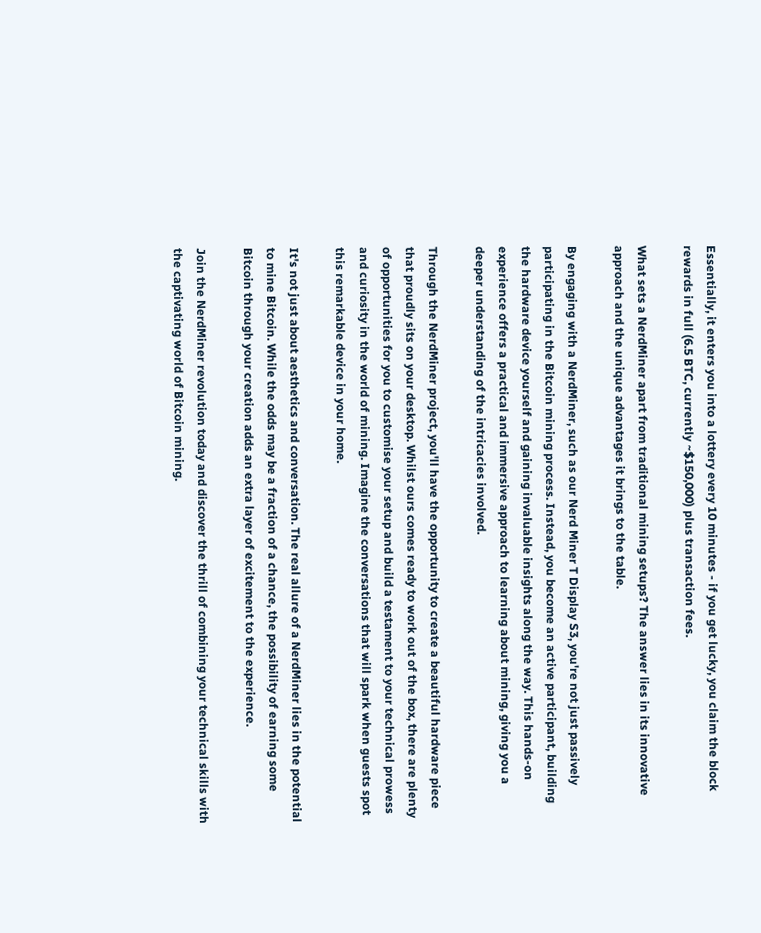Essentially, it enters you into a lottery every 10 minutes - if you get lucky, you claim the block rewards in full (6.5 BTC, currently ~$150,000) plus transaction fees.

What sets a NerdMiner apart from traditional mining setups? The answer lies in its innovative approach and the unique advantages it brings to the table.

By engaging with a NerdMiner, such as our Nerd Miner T Display S3, you're not just passively participating in the Bitcoin mining process. Instead, you become an active participant, building the hardware device yourself and gaining invaluable insights along the way. This hands-on experience offers a practical and immersive approach to learning about mining, giving you a deeper understanding of the intricacies involved.

Through the NerdMiner project, you'll have the opportunity to create a beautiful hardware piece that proudly sits on your desktop. Whilst ours comes ready to work out of the box, there are plenty of opportunities for you to customise your setup and build a testament to your technical prowess and curiosity in the world of mining. Imagine the conversations that will spark when guests spot this remarkable device in your home.

It's not just about aesthetics and conversation. The real allure of a NerdMiner lies in the potential to mine Bitcoin. While the odds may be a fraction of a chance, the possibility of earning some Bitcoin through your creation adds an extra layer of excitement to the experience.

Join the NerdMiner revolution today and discover the thrill of combining your technical skills with the captivating world of Bitcoin mining.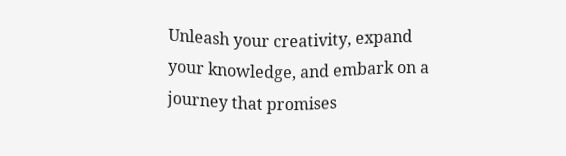Unleash your creativity, expand your knowledge, and embark on a journey that promises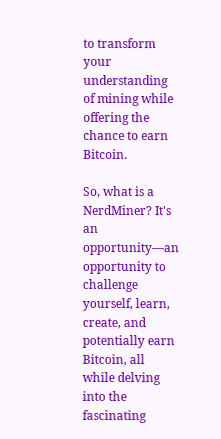to transform your understanding of mining while offering the chance to earn Bitcoin.

So, what is a NerdMiner? It's an opportunity—an opportunity to challenge yourself, learn, create, and potentially earn Bitcoin, all while delving into the fascinating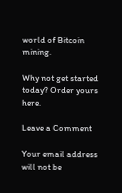world of Bitcoin mining.

Why not get started today? Order yours here.

Leave a Comment

Your email address will not be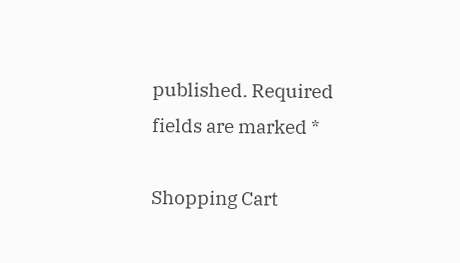published. Required fields are marked *

Shopping Cart